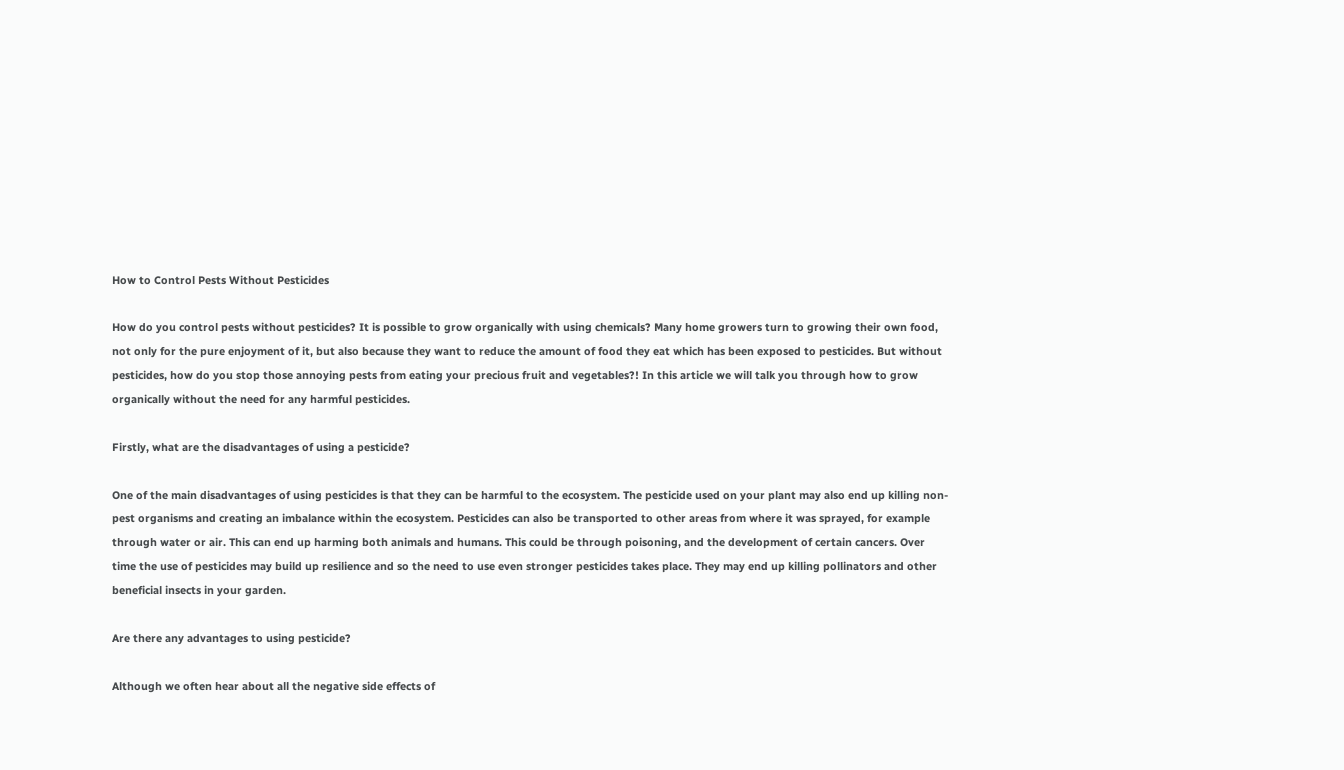How to Control Pests Without Pesticides

How do you control pests without pesticides? It is possible to grow organically with using chemicals? Many home growers turn to growing their own food, not only for the pure enjoyment of it, but also because they want to reduce the amount of food they eat which has been exposed to pesticides. But without pesticides, how do you stop those annoying pests from eating your precious fruit and vegetables?! In this article we will talk you through how to grow organically without the need for any harmful pesticides.

Firstly, what are the disadvantages of using a pesticide?

One of the main disadvantages of using pesticides is that they can be harmful to the ecosystem. The pesticide used on your plant may also end up killing non-pest organisms and creating an imbalance within the ecosystem. Pesticides can also be transported to other areas from where it was sprayed, for example through water or air. This can end up harming both animals and humans. This could be through poisoning, and the development of certain cancers. Over time the use of pesticides may build up resilience and so the need to use even stronger pesticides takes place. They may end up killing pollinators and other beneficial insects in your garden.

Are there any advantages to using pesticide?

Although we often hear about all the negative side effects of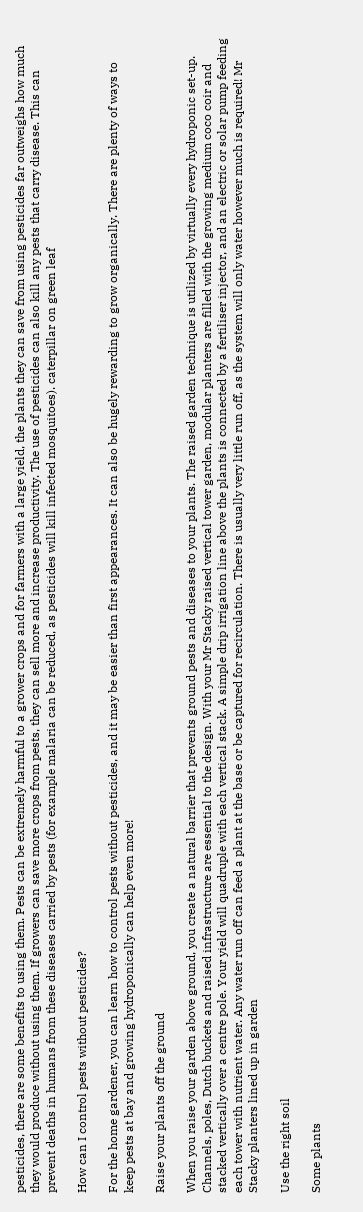pesticides, there are some benefits to using them. Pests can be extremely harmful to a grower crops and for farmers with a large yield, the plants they can save from using pesticides far outweighs how much they would produce without using them. If growers can save more crops from pests, they can sell more and increase productivity. The use of pesticides can also kill any pests that carry disease. This can prevent deaths in humans from these diseases carried by pests (for example malaria can be reduced, as pesticides will kill infected mosquitoes). caterpillar on green leaf

How can I control pests without pesticides?

For the home gardener, you can learn how to control pests without pesticides, and it may be easier than first appearances. It can also be hugely rewarding to grow organically. There are plenty of ways to keep pests at bay and growing hydroponically can help even more!

Raise your plants off the ground

When you raise your garden above ground, you create a natural barrier that prevents ground pests and diseases to your plants. The raised garden technique is utilized by virtually every hydroponic set-up. Channels, poles, Dutch buckets and raised infrastructure are essential to the design. With your Mr Stacky raised vertical tower garden, modular planters are filled with the growing medium coco coir and stacked vertically over a centre pole. Your yield will quadruple with each vertical stack. A simple drip irrigation line above the plants is connected by a fertiliser injector, and an electric or solar pump feeding each tower with nutrient water. Any water run off can feed a plant at the base or be captured for recirculation. There is usually very little run off, as the system will only water however much is required! Mr Stacky planters lined up in garden

Use the right soil

Some plants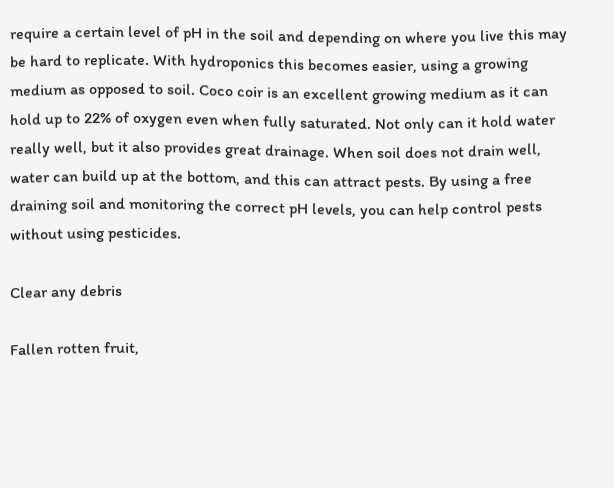require a certain level of pH in the soil and depending on where you live this may be hard to replicate. With hydroponics this becomes easier, using a growing medium as opposed to soil. Coco coir is an excellent growing medium as it can hold up to 22% of oxygen even when fully saturated. Not only can it hold water really well, but it also provides great drainage. When soil does not drain well, water can build up at the bottom, and this can attract pests. By using a free draining soil and monitoring the correct pH levels, you can help control pests without using pesticides.

Clear any debris

Fallen rotten fruit,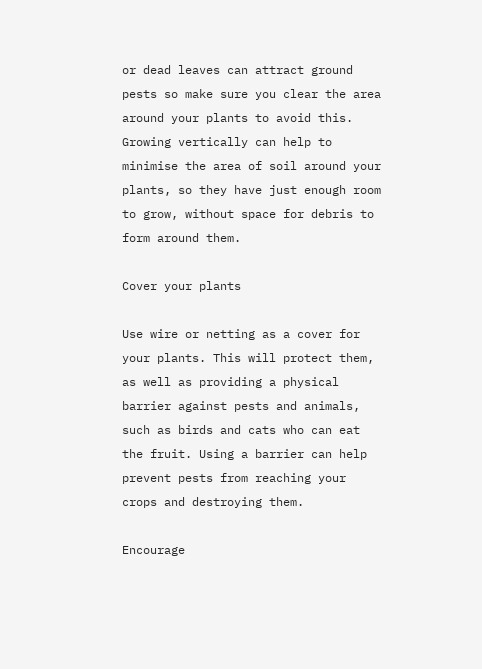or dead leaves can attract ground pests so make sure you clear the area around your plants to avoid this. Growing vertically can help to minimise the area of soil around your plants, so they have just enough room to grow, without space for debris to form around them.

Cover your plants

Use wire or netting as a cover for your plants. This will protect them, as well as providing a physical barrier against pests and animals, such as birds and cats who can eat the fruit. Using a barrier can help prevent pests from reaching your crops and destroying them.

Encourage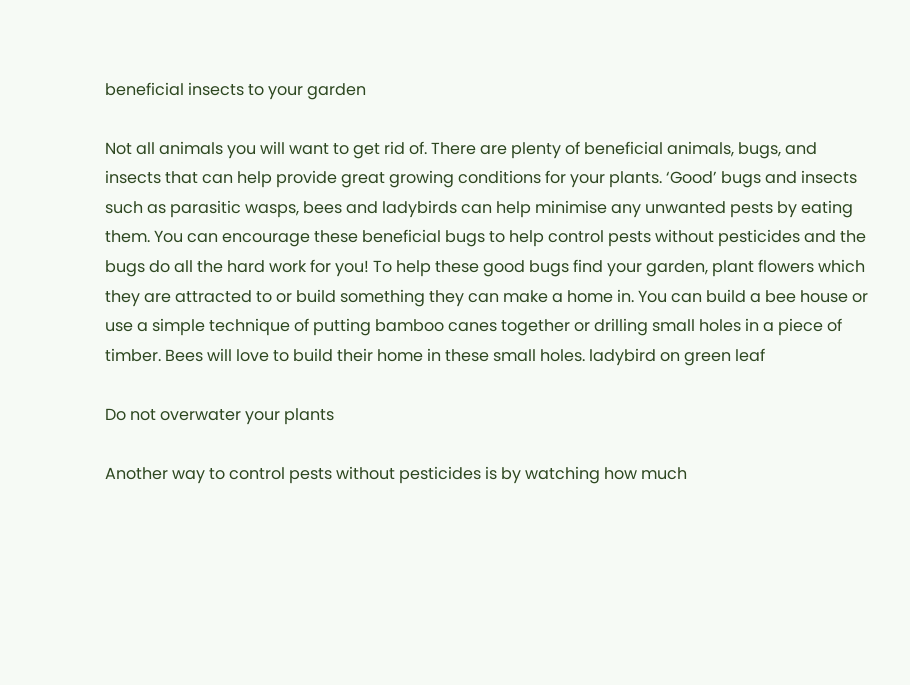beneficial insects to your garden

Not all animals you will want to get rid of. There are plenty of beneficial animals, bugs, and insects that can help provide great growing conditions for your plants. ‘Good’ bugs and insects such as parasitic wasps, bees and ladybirds can help minimise any unwanted pests by eating them. You can encourage these beneficial bugs to help control pests without pesticides and the bugs do all the hard work for you! To help these good bugs find your garden, plant flowers which they are attracted to or build something they can make a home in. You can build a bee house or use a simple technique of putting bamboo canes together or drilling small holes in a piece of timber. Bees will love to build their home in these small holes. ladybird on green leaf

Do not overwater your plants

Another way to control pests without pesticides is by watching how much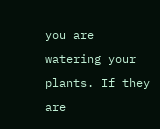you are watering your plants. If they are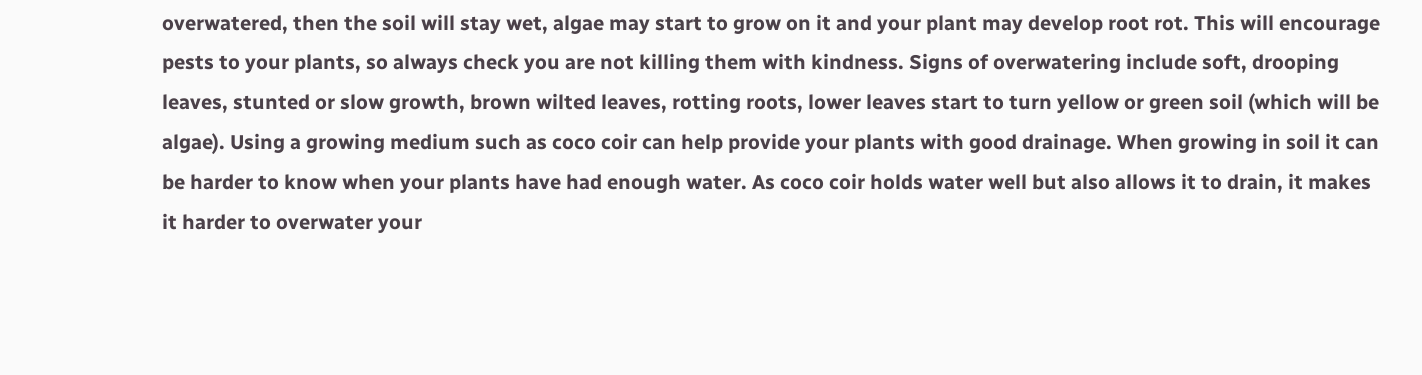overwatered, then the soil will stay wet, algae may start to grow on it and your plant may develop root rot. This will encourage pests to your plants, so always check you are not killing them with kindness. Signs of overwatering include soft, drooping leaves, stunted or slow growth, brown wilted leaves, rotting roots, lower leaves start to turn yellow or green soil (which will be algae). Using a growing medium such as coco coir can help provide your plants with good drainage. When growing in soil it can be harder to know when your plants have had enough water. As coco coir holds water well but also allows it to drain, it makes it harder to overwater your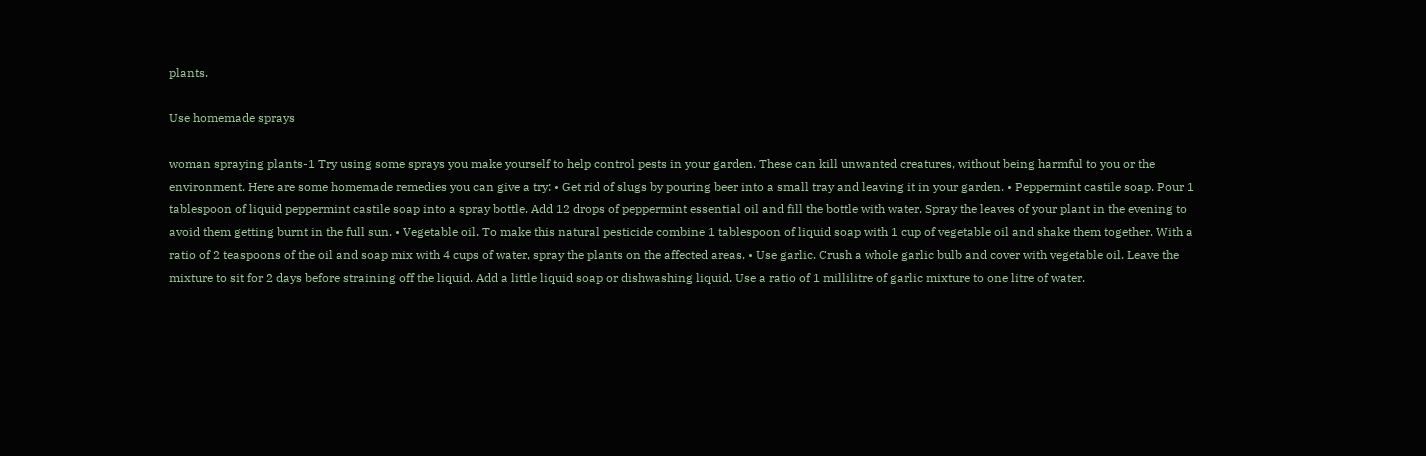plants.

Use homemade sprays

woman spraying plants-1 Try using some sprays you make yourself to help control pests in your garden. These can kill unwanted creatures, without being harmful to you or the environment. Here are some homemade remedies you can give a try: • Get rid of slugs by pouring beer into a small tray and leaving it in your garden. • Peppermint castile soap. Pour 1 tablespoon of liquid peppermint castile soap into a spray bottle. Add 12 drops of peppermint essential oil and fill the bottle with water. Spray the leaves of your plant in the evening to avoid them getting burnt in the full sun. • Vegetable oil. To make this natural pesticide combine 1 tablespoon of liquid soap with 1 cup of vegetable oil and shake them together. With a ratio of 2 teaspoons of the oil and soap mix with 4 cups of water, spray the plants on the affected areas. • Use garlic. Crush a whole garlic bulb and cover with vegetable oil. Leave the mixture to sit for 2 days before straining off the liquid. Add a little liquid soap or dishwashing liquid. Use a ratio of 1 millilitre of garlic mixture to one litre of water.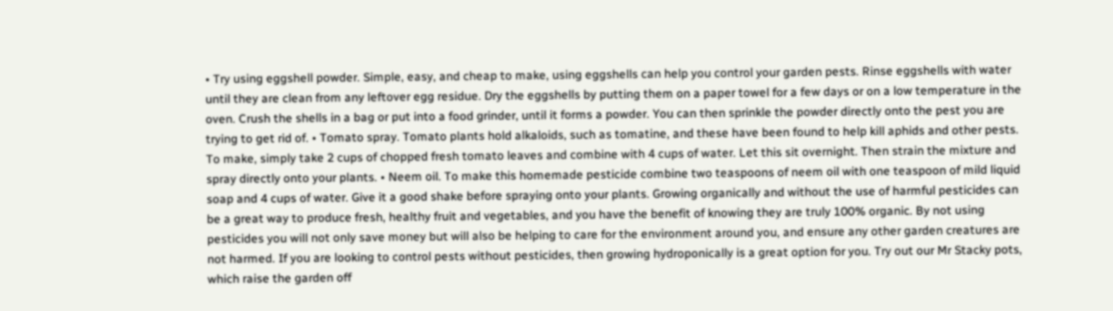• Try using eggshell powder. Simple, easy, and cheap to make, using eggshells can help you control your garden pests. Rinse eggshells with water until they are clean from any leftover egg residue. Dry the eggshells by putting them on a paper towel for a few days or on a low temperature in the oven. Crush the shells in a bag or put into a food grinder, until it forms a powder. You can then sprinkle the powder directly onto the pest you are trying to get rid of. • Tomato spray. Tomato plants hold alkaloids, such as tomatine, and these have been found to help kill aphids and other pests. To make, simply take 2 cups of chopped fresh tomato leaves and combine with 4 cups of water. Let this sit overnight. Then strain the mixture and spray directly onto your plants. • Neem oil. To make this homemade pesticide combine two teaspoons of neem oil with one teaspoon of mild liquid soap and 4 cups of water. Give it a good shake before spraying onto your plants. Growing organically and without the use of harmful pesticides can be a great way to produce fresh, healthy fruit and vegetables, and you have the benefit of knowing they are truly 100% organic. By not using pesticides you will not only save money but will also be helping to care for the environment around you, and ensure any other garden creatures are not harmed. If you are looking to control pests without pesticides, then growing hydroponically is a great option for you. Try out our Mr Stacky pots, which raise the garden off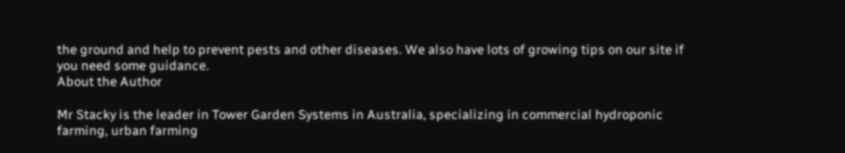the ground and help to prevent pests and other diseases. We also have lots of growing tips on our site if you need some guidance.
About the Author

Mr Stacky is the leader in Tower Garden Systems in Australia, specializing in commercial hydroponic farming, urban farming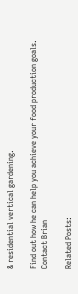& residential vertical gardening.

Find out how he can help you achieve your food production goals. Contact Brian

Related Posts: